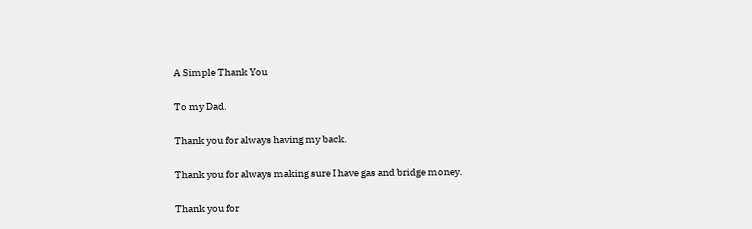A Simple Thank You

To my Dad.

Thank you for always having my back.

Thank you for always making sure I have gas and bridge money.

Thank you for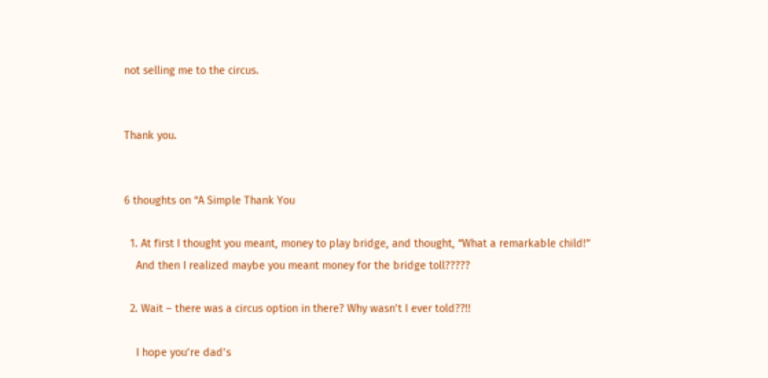not selling me to the circus.


Thank you.


6 thoughts on “A Simple Thank You

  1. At first I thought you meant, money to play bridge, and thought, “What a remarkable child!”
    And then I realized maybe you meant money for the bridge toll?????

  2. Wait – there was a circus option in there? Why wasn’t I ever told??!!

    I hope you’re dad’s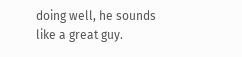doing well, he sounds like a great guy.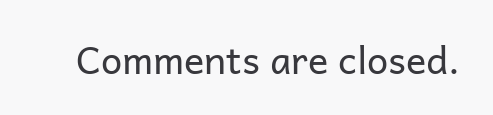Comments are closed.